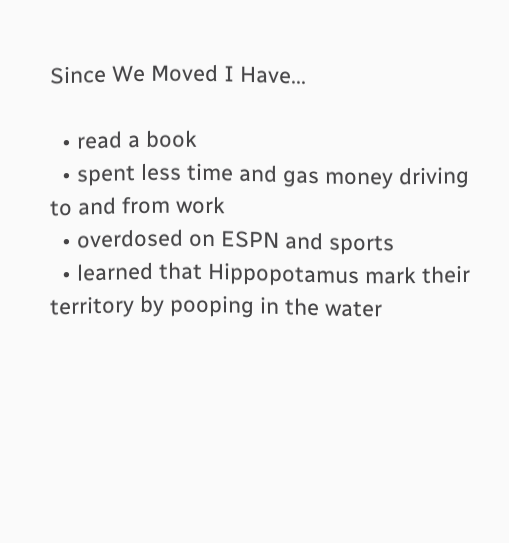Since We Moved I Have...

  • read a book
  • spent less time and gas money driving to and from work
  • overdosed on ESPN and sports
  • learned that Hippopotamus mark their territory by pooping in the water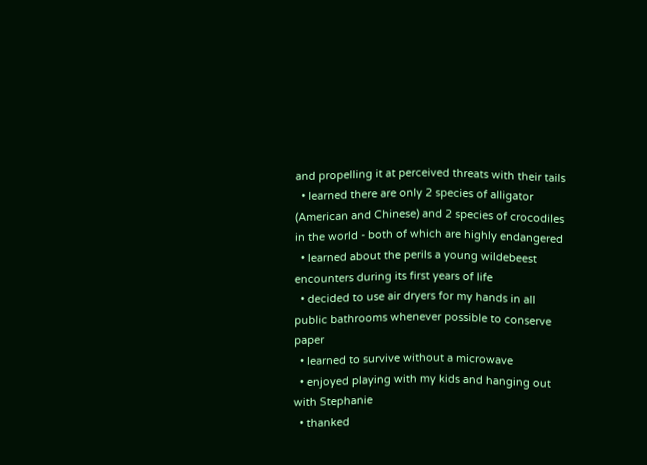and propelling it at perceived threats with their tails
  • learned there are only 2 species of alligator (American and Chinese) and 2 species of crocodiles in the world - both of which are highly endangered
  • learned about the perils a young wildebeest encounters during its first years of life
  • decided to use air dryers for my hands in all public bathrooms whenever possible to conserve paper
  • learned to survive without a microwave
  • enjoyed playing with my kids and hanging out with Stephanie
  • thanked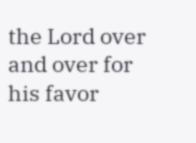the Lord over and over for his favor